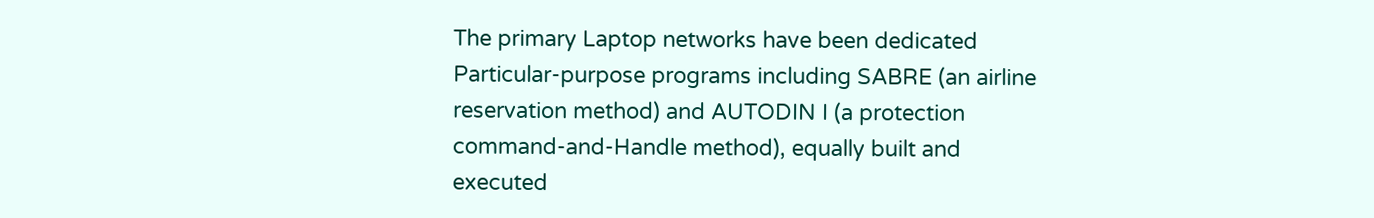The primary Laptop networks have been dedicated Particular-purpose programs including SABRE (an airline reservation method) and AUTODIN I (a protection command-and-Handle method), equally built and executed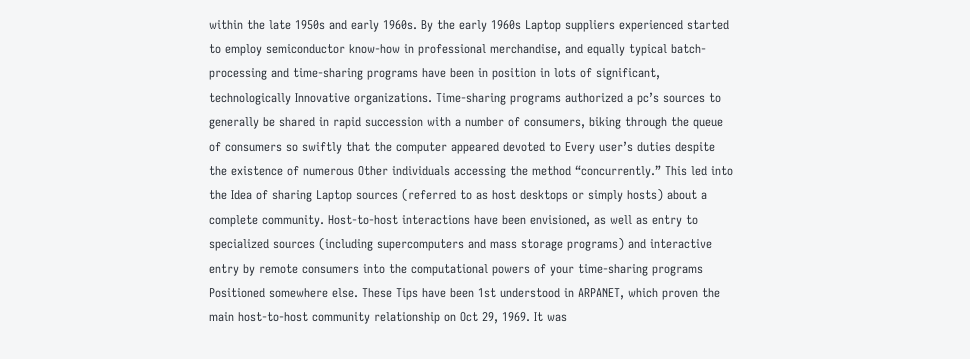within the late 1950s and early 1960s. By the early 1960s Laptop suppliers experienced started to employ semiconductor know-how in professional merchandise, and equally typical batch-processing and time-sharing programs have been in position in lots of significant, technologically Innovative organizations. Time-sharing programs authorized a pc’s sources to generally be shared in rapid succession with a number of consumers, biking through the queue of consumers so swiftly that the computer appeared devoted to Every user’s duties despite the existence of numerous Other individuals accessing the method “concurrently.” This led into the Idea of sharing Laptop sources (referred to as host desktops or simply hosts) about a complete community. Host-to-host interactions have been envisioned, as well as entry to specialized sources (including supercomputers and mass storage programs) and interactive entry by remote consumers into the computational powers of your time-sharing programs Positioned somewhere else. These Tips have been 1st understood in ARPANET, which proven the main host-to-host community relationship on Oct 29, 1969. It was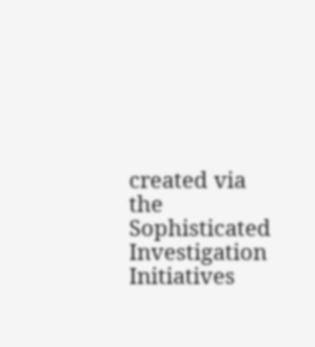created via the Sophisticated Investigation Initiatives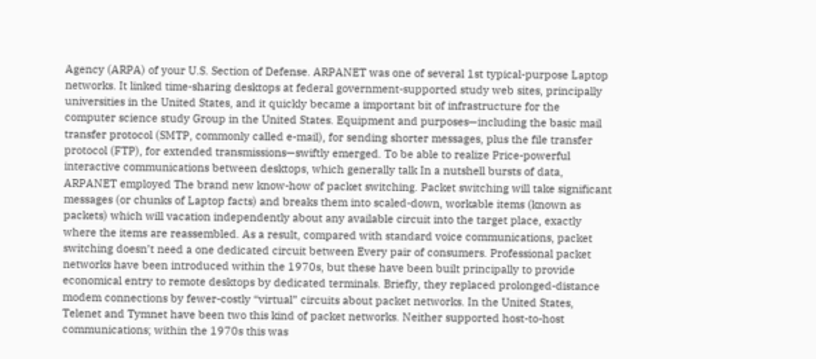Agency (ARPA) of your U.S. Section of Defense. ARPANET was one of several 1st typical-purpose Laptop networks. It linked time-sharing desktops at federal government-supported study web sites, principally universities in the United States, and it quickly became a important bit of infrastructure for the computer science study Group in the United States. Equipment and purposes—including the basic mail transfer protocol (SMTP, commonly called e-mail), for sending shorter messages, plus the file transfer protocol (FTP), for extended transmissions—swiftly emerged. To be able to realize Price-powerful interactive communications between desktops, which generally talk In a nutshell bursts of data, ARPANET employed The brand new know-how of packet switching. Packet switching will take significant messages (or chunks of Laptop facts) and breaks them into scaled-down, workable items (known as packets) which will vacation independently about any available circuit into the target place, exactly where the items are reassembled. As a result, compared with standard voice communications, packet switching doesn’t need a one dedicated circuit between Every pair of consumers. Professional packet networks have been introduced within the 1970s, but these have been built principally to provide economical entry to remote desktops by dedicated terminals. Briefly, they replaced prolonged-distance modem connections by fewer-costly “virtual” circuits about packet networks. In the United States, Telenet and Tymnet have been two this kind of packet networks. Neither supported host-to-host communications; within the 1970s this was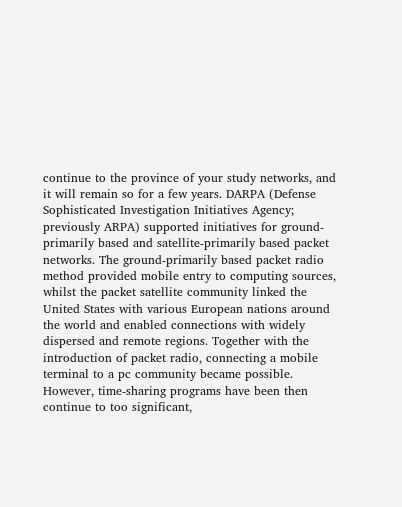continue to the province of your study networks, and it will remain so for a few years. DARPA (Defense Sophisticated Investigation Initiatives Agency; previously ARPA) supported initiatives for ground-primarily based and satellite-primarily based packet networks. The ground-primarily based packet radio method provided mobile entry to computing sources, whilst the packet satellite community linked the United States with various European nations around the world and enabled connections with widely dispersed and remote regions. Together with the introduction of packet radio, connecting a mobile terminal to a pc community became possible. However, time-sharing programs have been then continue to too significant,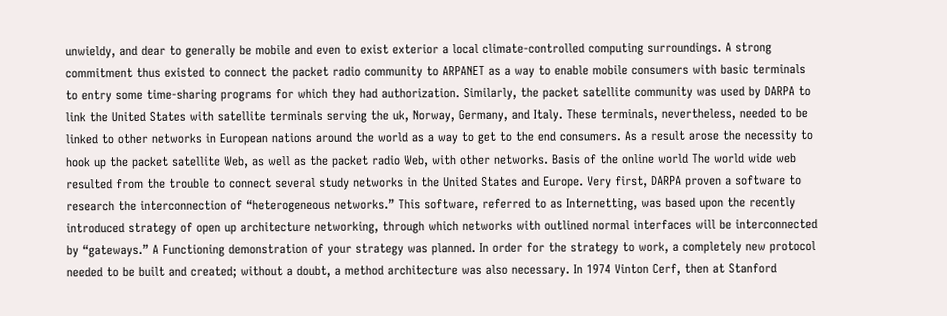unwieldy, and dear to generally be mobile and even to exist exterior a local climate-controlled computing surroundings. A strong commitment thus existed to connect the packet radio community to ARPANET as a way to enable mobile consumers with basic terminals to entry some time-sharing programs for which they had authorization. Similarly, the packet satellite community was used by DARPA to link the United States with satellite terminals serving the uk, Norway, Germany, and Italy. These terminals, nevertheless, needed to be linked to other networks in European nations around the world as a way to get to the end consumers. As a result arose the necessity to hook up the packet satellite Web, as well as the packet radio Web, with other networks. Basis of the online world The world wide web resulted from the trouble to connect several study networks in the United States and Europe. Very first, DARPA proven a software to research the interconnection of “heterogeneous networks.” This software, referred to as Internetting, was based upon the recently introduced strategy of open up architecture networking, through which networks with outlined normal interfaces will be interconnected by “gateways.” A Functioning demonstration of your strategy was planned. In order for the strategy to work, a completely new protocol needed to be built and created; without a doubt, a method architecture was also necessary. In 1974 Vinton Cerf, then at Stanford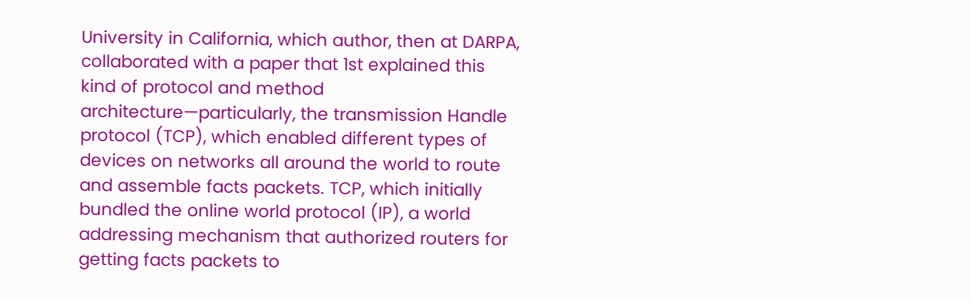University in California, which author, then at DARPA, collaborated with a paper that 1st explained this kind of protocol and method architecture—particularly, the transmission Handle protocol (TCP), which enabled different types of devices on networks all around the world to route and assemble facts packets. TCP, which initially bundled the online world protocol (IP), a world addressing mechanism that authorized routers for getting facts packets to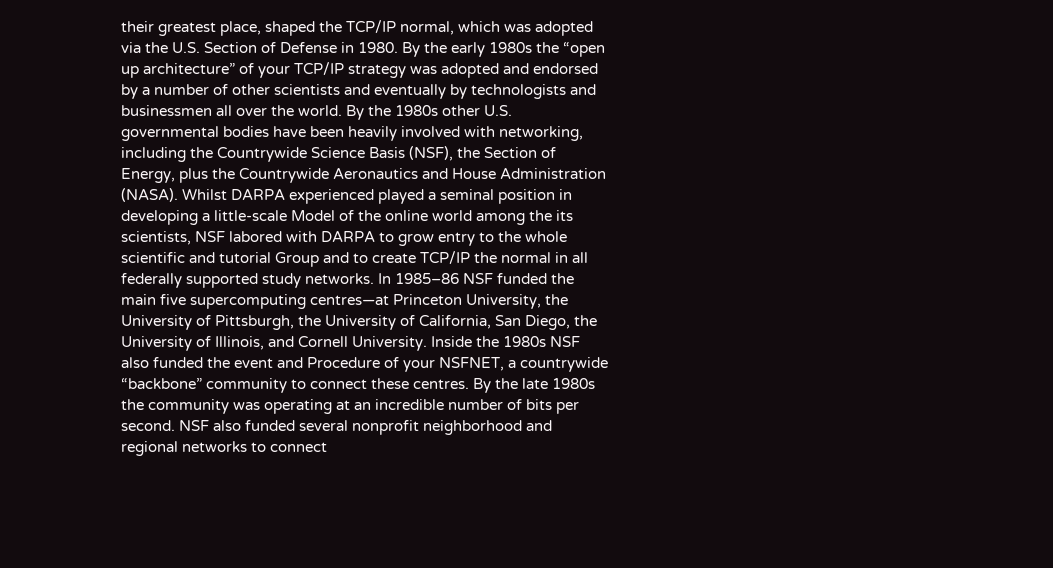their greatest place, shaped the TCP/IP normal, which was adopted via the U.S. Section of Defense in 1980. By the early 1980s the “open up architecture” of your TCP/IP strategy was adopted and endorsed by a number of other scientists and eventually by technologists and businessmen all over the world. By the 1980s other U.S. governmental bodies have been heavily involved with networking, including the Countrywide Science Basis (NSF), the Section of Energy, plus the Countrywide Aeronautics and House Administration (NASA). Whilst DARPA experienced played a seminal position in developing a little-scale Model of the online world among the its scientists, NSF labored with DARPA to grow entry to the whole scientific and tutorial Group and to create TCP/IP the normal in all federally supported study networks. In 1985–86 NSF funded the main five supercomputing centres—at Princeton University, the University of Pittsburgh, the University of California, San Diego, the University of Illinois, and Cornell University. Inside the 1980s NSF also funded the event and Procedure of your NSFNET, a countrywide “backbone” community to connect these centres. By the late 1980s the community was operating at an incredible number of bits per second. NSF also funded several nonprofit neighborhood and regional networks to connect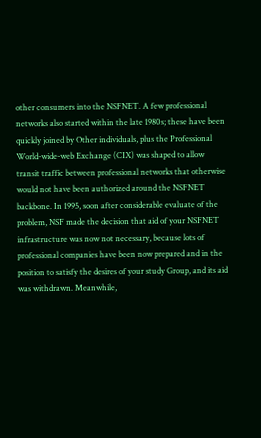other consumers into the NSFNET. A few professional networks also started within the late 1980s; these have been quickly joined by Other individuals, plus the Professional World-wide-web Exchange (CIX) was shaped to allow transit traffic between professional networks that otherwise would not have been authorized around the NSFNET backbone. In 1995, soon after considerable evaluate of the problem, NSF made the decision that aid of your NSFNET infrastructure was now not necessary, because lots of professional companies have been now prepared and in the position to satisfy the desires of your study Group, and its aid was withdrawn. Meanwhile,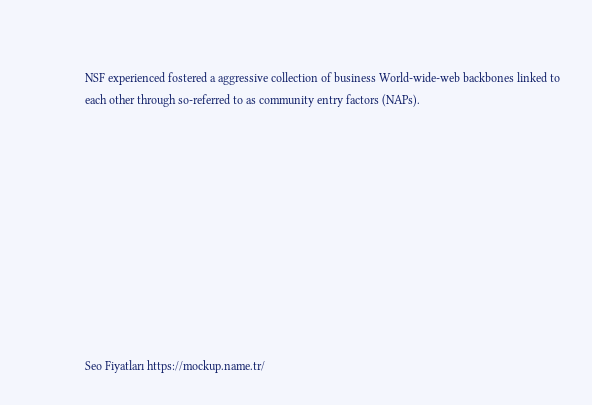NSF experienced fostered a aggressive collection of business World-wide-web backbones linked to each other through so-referred to as community entry factors (NAPs).











Seo Fiyatları https://mockup.name.tr/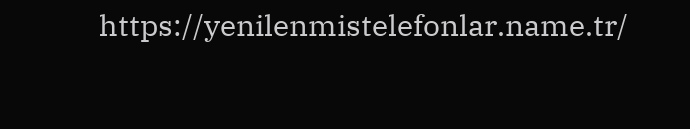https://yenilenmistelefonlar.name.tr/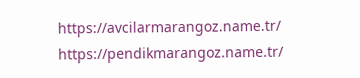https://avcilarmarangoz.name.tr/ https://pendikmarangoz.name.tr/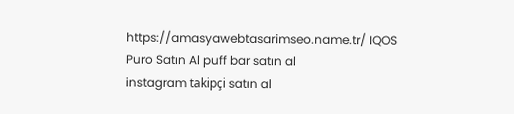https://amasyawebtasarimseo.name.tr/ IQOS
Puro Satın Al puff bar satın al
instagram takipçi satın al